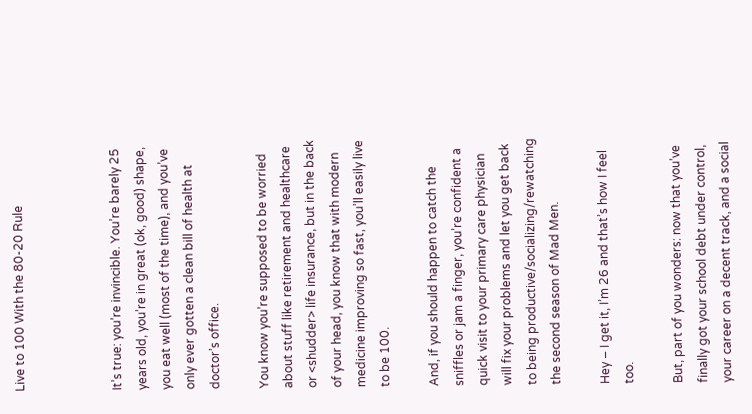Live to 100 With the 80-20 Rule



It’s true: you’re invincible. You’re barely 25 years old, you’re in great (ok, good) shape, you eat well (most of the time), and you’ve only ever gotten a clean bill of health at doctor’s office.

You know you’re supposed to be worried about stuff like retirement and healthcare or <shudder> life insurance, but in the back of your head, you know that with modern medicine improving so fast, you’ll easily live to be 100.

And, if you should happen to catch the sniffles or jam a finger, you’re confident a quick visit to your primary care physician will fix your problems and let you get back to being productive/socializing/rewatching the second season of Mad Men.

Hey – I get it, I’m 26 and that’s how I feel too.

But, part of you wonders: now that you’ve finally got your school debt under control, your career on a decent track, and a social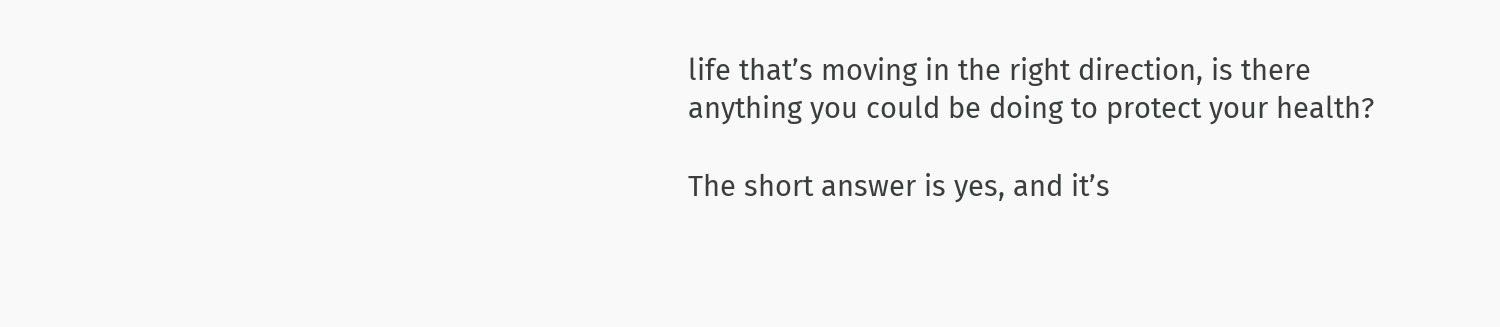life that’s moving in the right direction, is there anything you could be doing to protect your health?

The short answer is yes, and it’s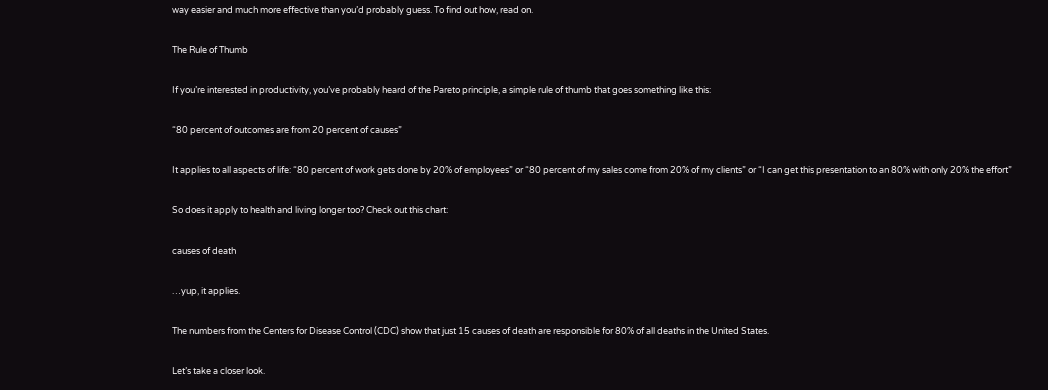way easier and much more effective than you’d probably guess. To find out how, read on.

The Rule of Thumb

If you’re interested in productivity, you’ve probably heard of the Pareto principle, a simple rule of thumb that goes something like this:

“80 percent of outcomes are from 20 percent of causes”

It applies to all aspects of life: “80 percent of work gets done by 20% of employees” or “80 percent of my sales come from 20% of my clients” or “I can get this presentation to an 80% with only 20% the effort”

So does it apply to health and living longer too? Check out this chart:

causes of death

…yup, it applies.

The numbers from the Centers for Disease Control (CDC) show that just 15 causes of death are responsible for 80% of all deaths in the United States.

Let’s take a closer look.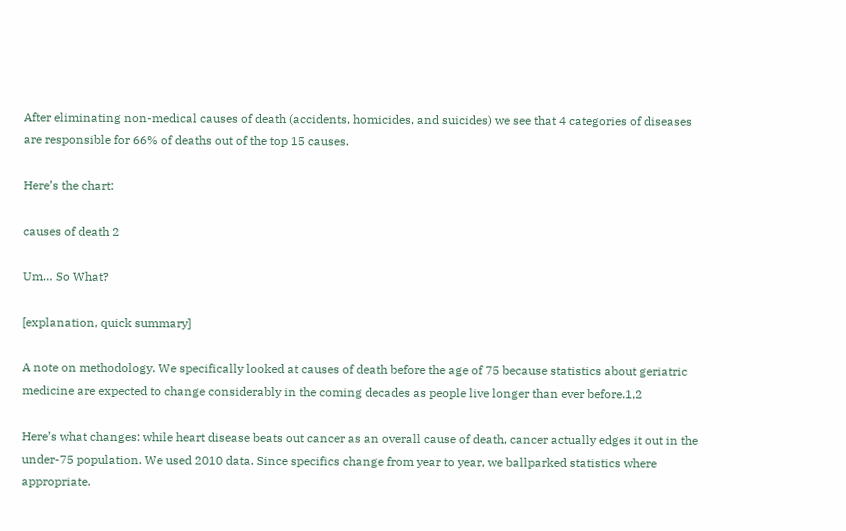After eliminating non-medical causes of death (accidents, homicides, and suicides) we see that 4 categories of diseases are responsible for 66% of deaths out of the top 15 causes.

Here’s the chart:

causes of death 2

Um… So What?

[explanation, quick summary]

A note on methodology. We specifically looked at causes of death before the age of 75 because statistics about geriatric medicine are expected to change considerably in the coming decades as people live longer than ever before.1,2

Here’s what changes: while heart disease beats out cancer as an overall cause of death, cancer actually edges it out in the under-75 population. We used 2010 data. Since specifics change from year to year, we ballparked statistics where appropriate.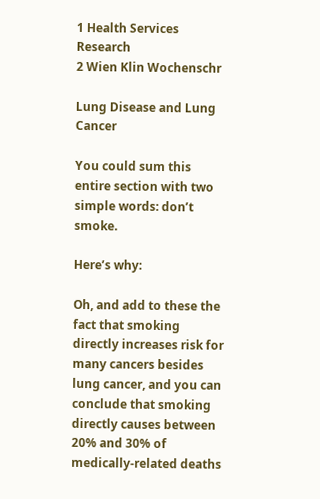1 Health Services Research
2 Wien Klin Wochenschr

Lung Disease and Lung Cancer

You could sum this entire section with two simple words: don’t smoke.

Here’s why:

Oh, and add to these the fact that smoking directly increases risk for many cancers besides lung cancer, and you can conclude that smoking directly causes between 20% and 30% of medically-related deaths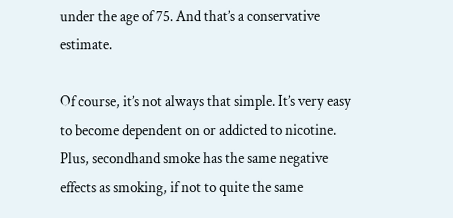under the age of 75. And that’s a conservative estimate.

Of course, it’s not always that simple. It’s very easy to become dependent on or addicted to nicotine. Plus, secondhand smoke has the same negative effects as smoking, if not to quite the same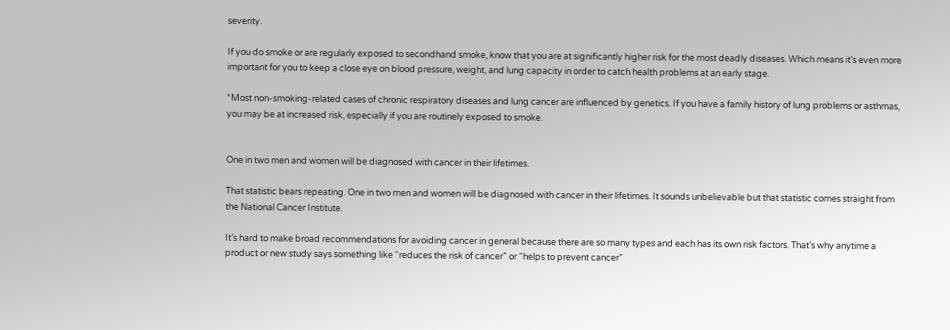severity.

If you do smoke or are regularly exposed to secondhand smoke, know that you are at significantly higher risk for the most deadly diseases. Which means it’s even more important for you to keep a close eye on blood pressure, weight, and lung capacity in order to catch health problems at an early stage.

*Most non-smoking-related cases of chronic respiratory diseases and lung cancer are influenced by genetics. If you have a family history of lung problems or asthmas, you may be at increased risk, especially if you are routinely exposed to smoke.


One in two men and women will be diagnosed with cancer in their lifetimes.

That statistic bears repeating. One in two men and women will be diagnosed with cancer in their lifetimes. It sounds unbelievable but that statistic comes straight from the National Cancer Institute.

It’s hard to make broad recommendations for avoiding cancer in general because there are so many types and each has its own risk factors. That’s why anytime a product or new study says something like “reduces the risk of cancer” or “helps to prevent cancer”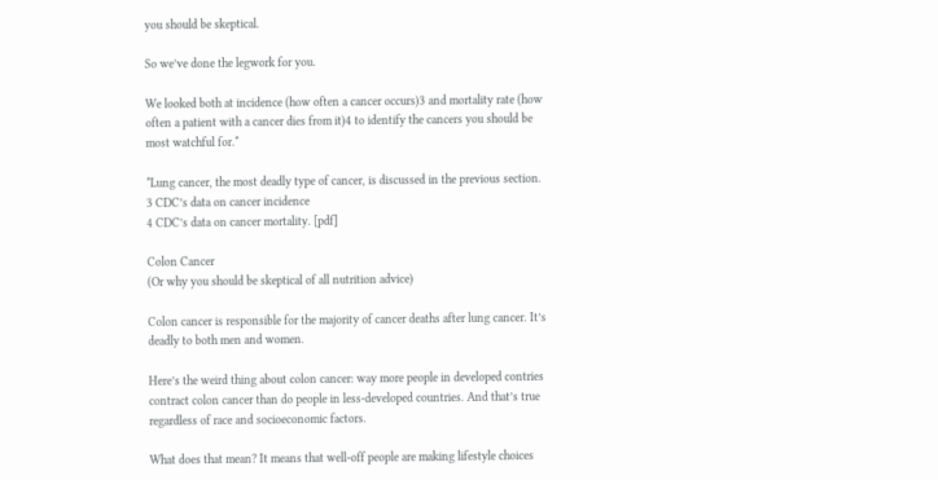you should be skeptical.

So we’ve done the legwork for you.

We looked both at incidence (how often a cancer occurs)3 and mortality rate (how often a patient with a cancer dies from it)4 to identify the cancers you should be most watchful for.*

*Lung cancer, the most deadly type of cancer, is discussed in the previous section.
3 CDC’s data on cancer incidence
4 CDC’s data on cancer mortality. [pdf]

Colon Cancer
(Or why you should be skeptical of all nutrition advice)

Colon cancer is responsible for the majority of cancer deaths after lung cancer. It’s deadly to both men and women.

Here’s the weird thing about colon cancer: way more people in developed contries contract colon cancer than do people in less-developed countries. And that’s true regardless of race and socioeconomic factors.

What does that mean? It means that well-off people are making lifestyle choices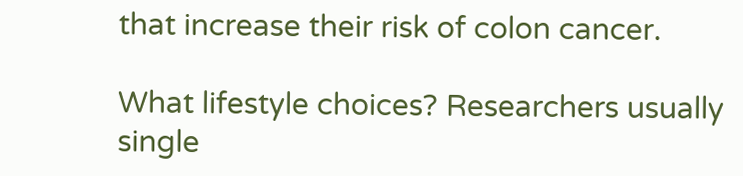that increase their risk of colon cancer.

What lifestyle choices? Researchers usually single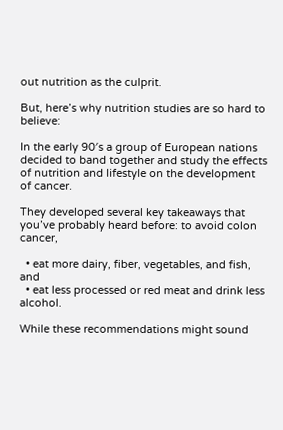out nutrition as the culprit.

But, here’s why nutrition studies are so hard to believe:

In the early 90′s a group of European nations decided to band together and study the effects of nutrition and lifestyle on the development of cancer.

They developed several key takeaways that you’ve probably heard before: to avoid colon cancer,

  • eat more dairy, fiber, vegetables, and fish, and
  • eat less processed or red meat and drink less alcohol.

While these recommendations might sound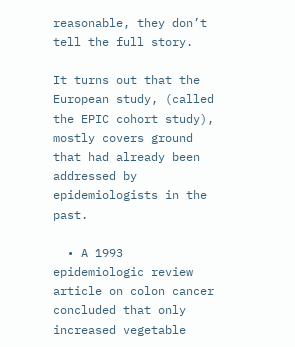reasonable, they don’t tell the full story.

It turns out that the European study, (called the EPIC cohort study), mostly covers ground that had already been addressed by epidemiologists in the past.

  • A 1993 epidemiologic review article on colon cancer concluded that only increased vegetable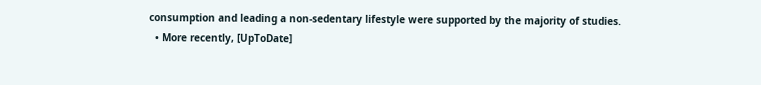consumption and leading a non-sedentary lifestyle were supported by the majority of studies.
  • More recently, [UpToDate]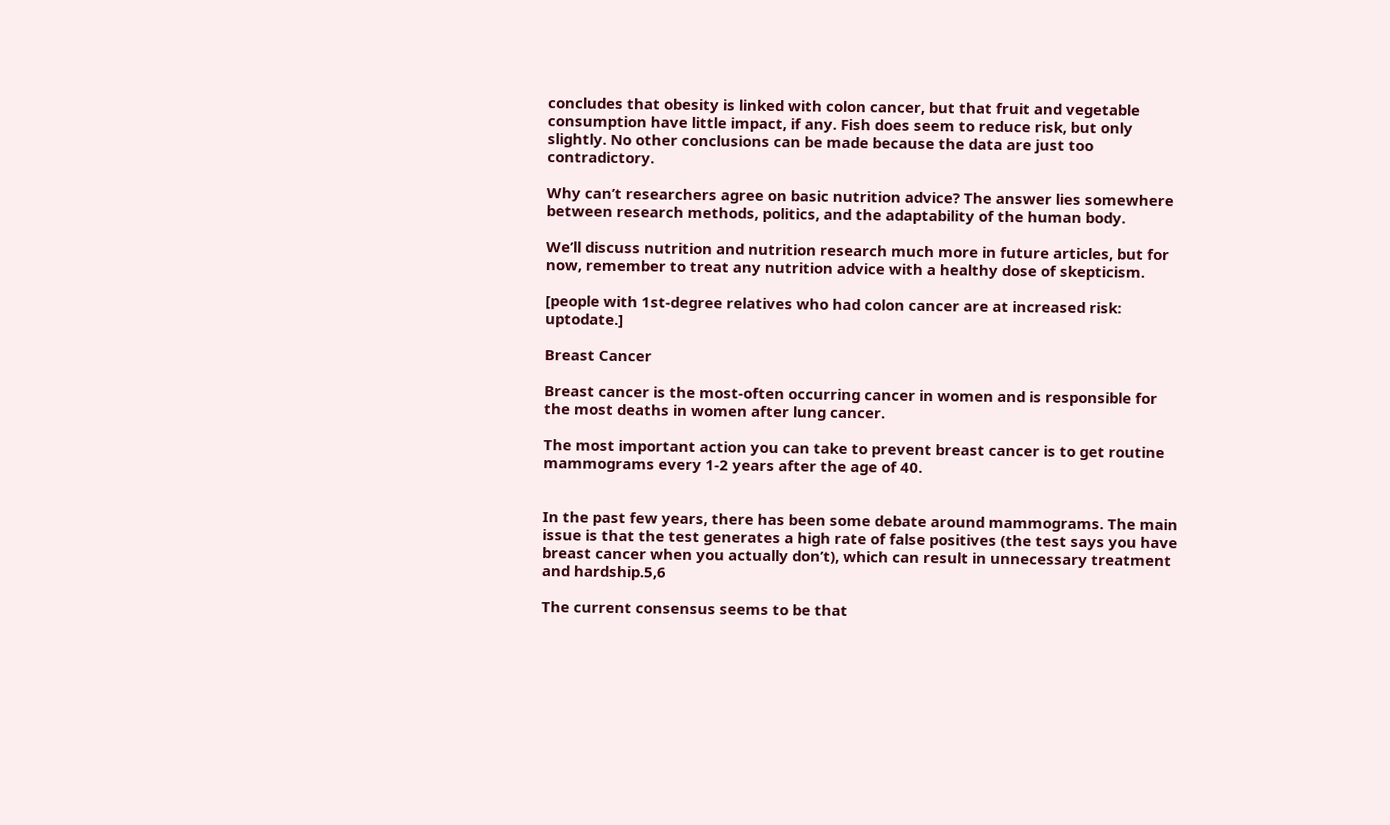concludes that obesity is linked with colon cancer, but that fruit and vegetable consumption have little impact, if any. Fish does seem to reduce risk, but only slightly. No other conclusions can be made because the data are just too contradictory.

Why can’t researchers agree on basic nutrition advice? The answer lies somewhere between research methods, politics, and the adaptability of the human body.

We’ll discuss nutrition and nutrition research much more in future articles, but for now, remember to treat any nutrition advice with a healthy dose of skepticism.

[people with 1st-degree relatives who had colon cancer are at increased risk: uptodate.]

Breast Cancer

Breast cancer is the most-often occurring cancer in women and is responsible for the most deaths in women after lung cancer.

The most important action you can take to prevent breast cancer is to get routine mammograms every 1-2 years after the age of 40.


In the past few years, there has been some debate around mammograms. The main issue is that the test generates a high rate of false positives (the test says you have breast cancer when you actually don’t), which can result in unnecessary treatment and hardship.5,6

The current consensus seems to be that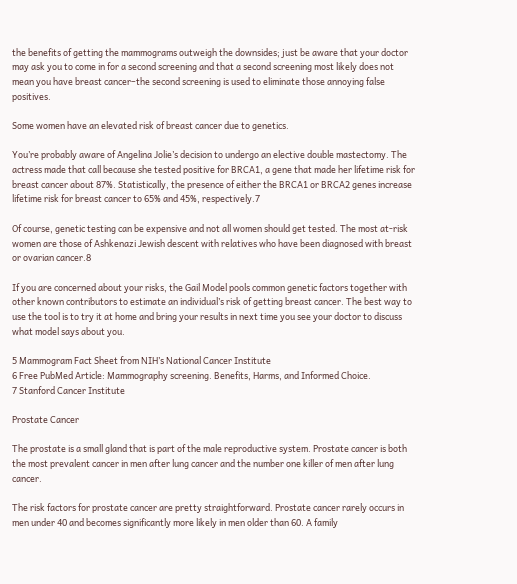the benefits of getting the mammograms outweigh the downsides; just be aware that your doctor may ask you to come in for a second screening and that a second screening most likely does not mean you have breast cancer–the second screening is used to eliminate those annoying false positives.

Some women have an elevated risk of breast cancer due to genetics.

You’re probably aware of Angelina Jolie’s decision to undergo an elective double mastectomy. The actress made that call because she tested positive for BRCA1, a gene that made her lifetime risk for breast cancer about 87%. Statistically, the presence of either the BRCA1 or BRCA2 genes increase lifetime risk for breast cancer to 65% and 45%, respectively.7

Of course, genetic testing can be expensive and not all women should get tested. The most at-risk women are those of Ashkenazi Jewish descent with relatives who have been diagnosed with breast or ovarian cancer.8

If you are concerned about your risks, the Gail Model pools common genetic factors together with other known contributors to estimate an individual’s risk of getting breast cancer. The best way to use the tool is to try it at home and bring your results in next time you see your doctor to discuss what model says about you.

5 Mammogram Fact Sheet from NIH’s National Cancer Institute
6 Free PubMed Article: Mammography screening. Benefits, Harms, and Informed Choice.
7 Stanford Cancer Institute

Prostate Cancer

The prostate is a small gland that is part of the male reproductive system. Prostate cancer is both the most prevalent cancer in men after lung cancer and the number one killer of men after lung cancer.

The risk factors for prostate cancer are pretty straightforward. Prostate cancer rarely occurs in men under 40 and becomes significantly more likely in men older than 60. A family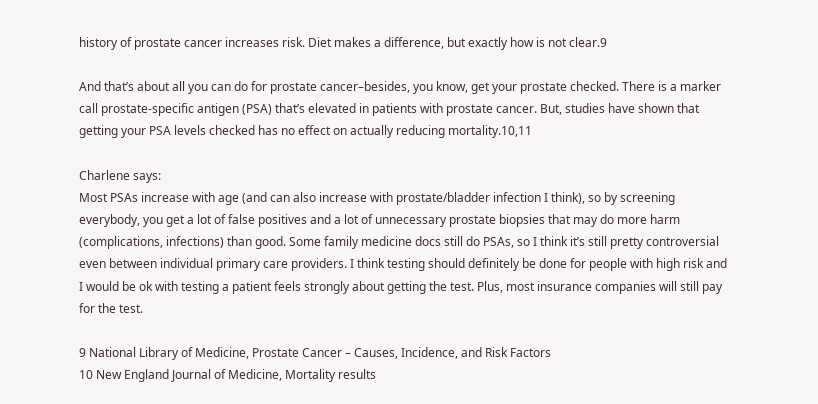history of prostate cancer increases risk. Diet makes a difference, but exactly how is not clear.9

And that’s about all you can do for prostate cancer–besides, you know, get your prostate checked. There is a marker call prostate-specific antigen (PSA) that’s elevated in patients with prostate cancer. But, studies have shown that getting your PSA levels checked has no effect on actually reducing mortality.10,11

Charlene says:
Most PSAs increase with age (and can also increase with prostate/bladder infection I think), so by screening everybody, you get a lot of false positives and a lot of unnecessary prostate biopsies that may do more harm (complications, infections) than good. Some family medicine docs still do PSAs, so I think it’s still pretty controversial even between individual primary care providers. I think testing should definitely be done for people with high risk and I would be ok with testing a patient feels strongly about getting the test. Plus, most insurance companies will still pay for the test.

9 National Library of Medicine, Prostate Cancer – Causes, Incidence, and Risk Factors
10 New England Journal of Medicine, Mortality results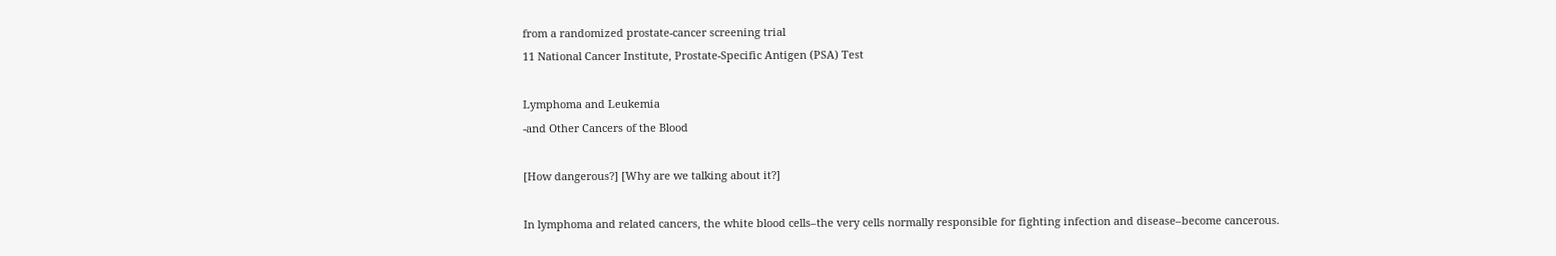from a randomized prostate-cancer screening trial
11 National Cancer Institute, Prostate-Specific Antigen (PSA) Test

Lymphoma and Leukemia
-and Other Cancers of the Blood

[How dangerous?] [Why are we talking about it?]

In lymphoma and related cancers, the white blood cells–the very cells normally responsible for fighting infection and disease–become cancerous.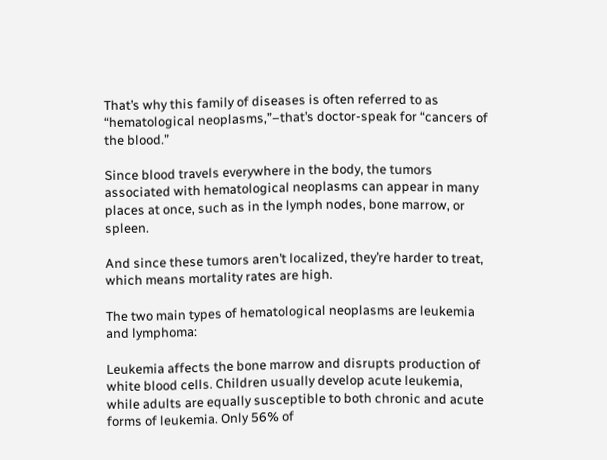That’s why this family of diseases is often referred to as “hematological neoplasms,”–that’s doctor-speak for “cancers of the blood.”

Since blood travels everywhere in the body, the tumors associated with hematological neoplasms can appear in many places at once, such as in the lymph nodes, bone marrow, or spleen.

And since these tumors aren’t localized, they’re harder to treat, which means mortality rates are high.

The two main types of hematological neoplasms are leukemia and lymphoma:

Leukemia affects the bone marrow and disrupts production of white blood cells. Children usually develop acute leukemia, while adults are equally susceptible to both chronic and acute forms of leukemia. Only 56% of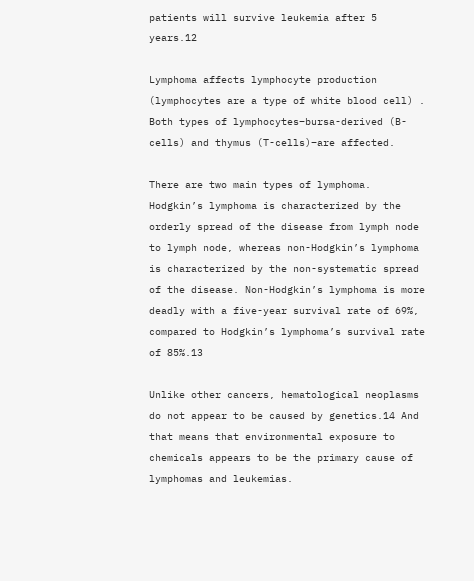patients will survive leukemia after 5 years.12

Lymphoma affects lymphocyte production (lymphocytes are a type of white blood cell) . Both types of lymphocytes–bursa-derived (B-cells) and thymus (T-cells)–are affected.

There are two main types of lymphoma. Hodgkin’s lymphoma is characterized by the orderly spread of the disease from lymph node to lymph node, whereas non-Hodgkin’s lymphoma is characterized by the non-systematic spread of the disease. Non-Hodgkin’s lymphoma is more deadly with a five-year survival rate of 69%, compared to Hodgkin’s lymphoma’s survival rate of 85%.13

Unlike other cancers, hematological neoplasms do not appear to be caused by genetics.14 And that means that environmental exposure to chemicals appears to be the primary cause of lymphomas and leukemias.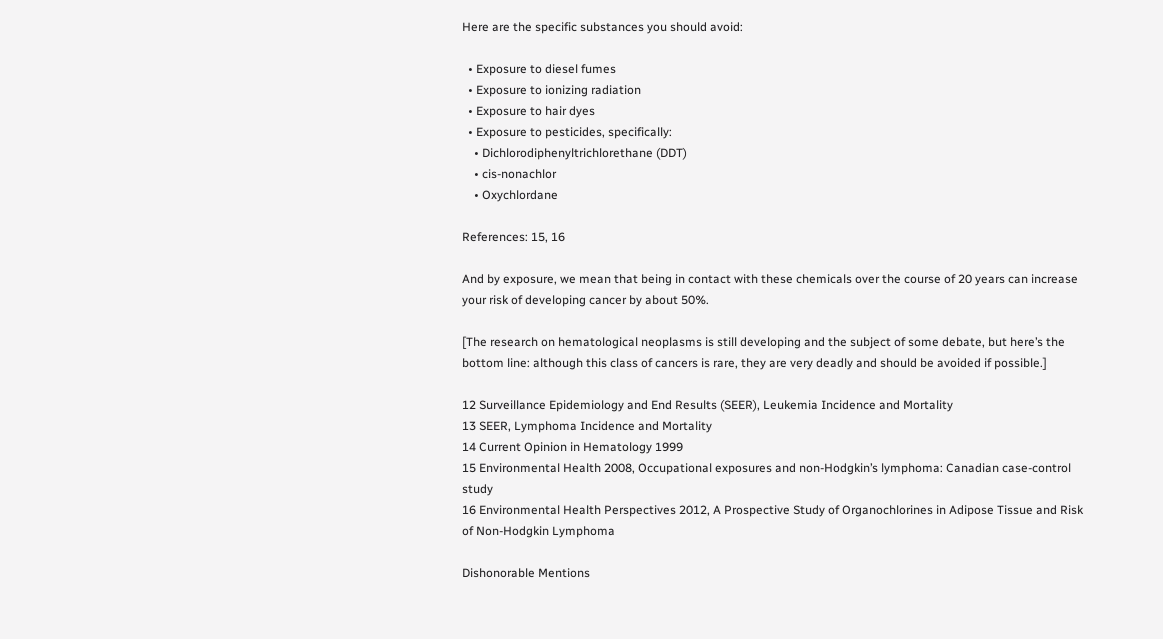Here are the specific substances you should avoid:

  • Exposure to diesel fumes
  • Exposure to ionizing radiation
  • Exposure to hair dyes
  • Exposure to pesticides, specifically:
    • Dichlorodiphenyltrichlorethane (DDT)
    • cis-nonachlor
    • Oxychlordane

References: 15, 16

And by exposure, we mean that being in contact with these chemicals over the course of 20 years can increase your risk of developing cancer by about 50%.

[The research on hematological neoplasms is still developing and the subject of some debate, but here’s the bottom line: although this class of cancers is rare, they are very deadly and should be avoided if possible.]

12 Surveillance Epidemiology and End Results (SEER), Leukemia Incidence and Mortality
13 SEER, Lymphoma Incidence and Mortality
14 Current Opinion in Hematology 1999
15 Environmental Health 2008, Occupational exposures and non-Hodgkin’s lymphoma: Canadian case-control study
16 Environmental Health Perspectives 2012, A Prospective Study of Organochlorines in Adipose Tissue and Risk of Non-Hodgkin Lymphoma

Dishonorable Mentions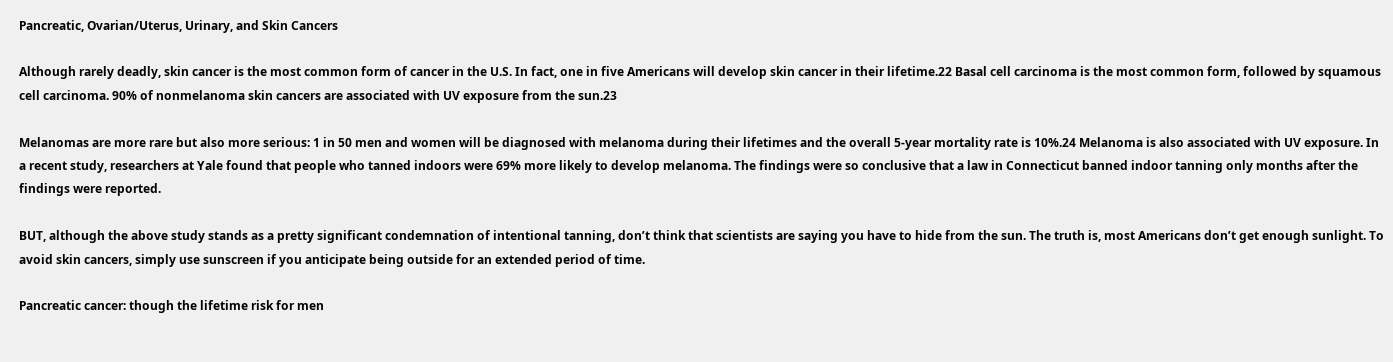Pancreatic, Ovarian/Uterus, Urinary, and Skin Cancers

Although rarely deadly, skin cancer is the most common form of cancer in the U.S. In fact, one in five Americans will develop skin cancer in their lifetime.22 Basal cell carcinoma is the most common form, followed by squamous cell carcinoma. 90% of nonmelanoma skin cancers are associated with UV exposure from the sun.23

Melanomas are more rare but also more serious: 1 in 50 men and women will be diagnosed with melanoma during their lifetimes and the overall 5-year mortality rate is 10%.24 Melanoma is also associated with UV exposure. In a recent study, researchers at Yale found that people who tanned indoors were 69% more likely to develop melanoma. The findings were so conclusive that a law in Connecticut banned indoor tanning only months after the findings were reported.

BUT, although the above study stands as a pretty significant condemnation of intentional tanning, don’t think that scientists are saying you have to hide from the sun. The truth is, most Americans don’t get enough sunlight. To avoid skin cancers, simply use sunscreen if you anticipate being outside for an extended period of time.

Pancreatic cancer: though the lifetime risk for men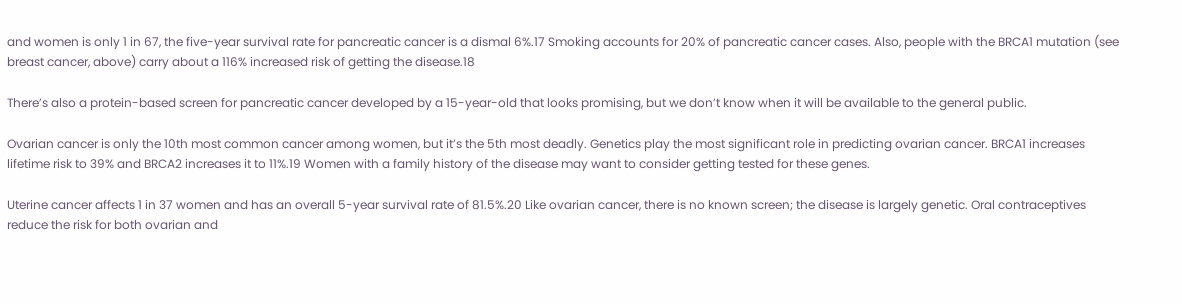and women is only 1 in 67, the five-year survival rate for pancreatic cancer is a dismal 6%.17 Smoking accounts for 20% of pancreatic cancer cases. Also, people with the BRCA1 mutation (see breast cancer, above) carry about a 116% increased risk of getting the disease.18

There’s also a protein-based screen for pancreatic cancer developed by a 15-year-old that looks promising, but we don’t know when it will be available to the general public.

Ovarian cancer is only the 10th most common cancer among women, but it’s the 5th most deadly. Genetics play the most significant role in predicting ovarian cancer. BRCA1 increases lifetime risk to 39% and BRCA2 increases it to 11%.19 Women with a family history of the disease may want to consider getting tested for these genes.

Uterine cancer affects 1 in 37 women and has an overall 5-year survival rate of 81.5%.20 Like ovarian cancer, there is no known screen; the disease is largely genetic. Oral contraceptives reduce the risk for both ovarian and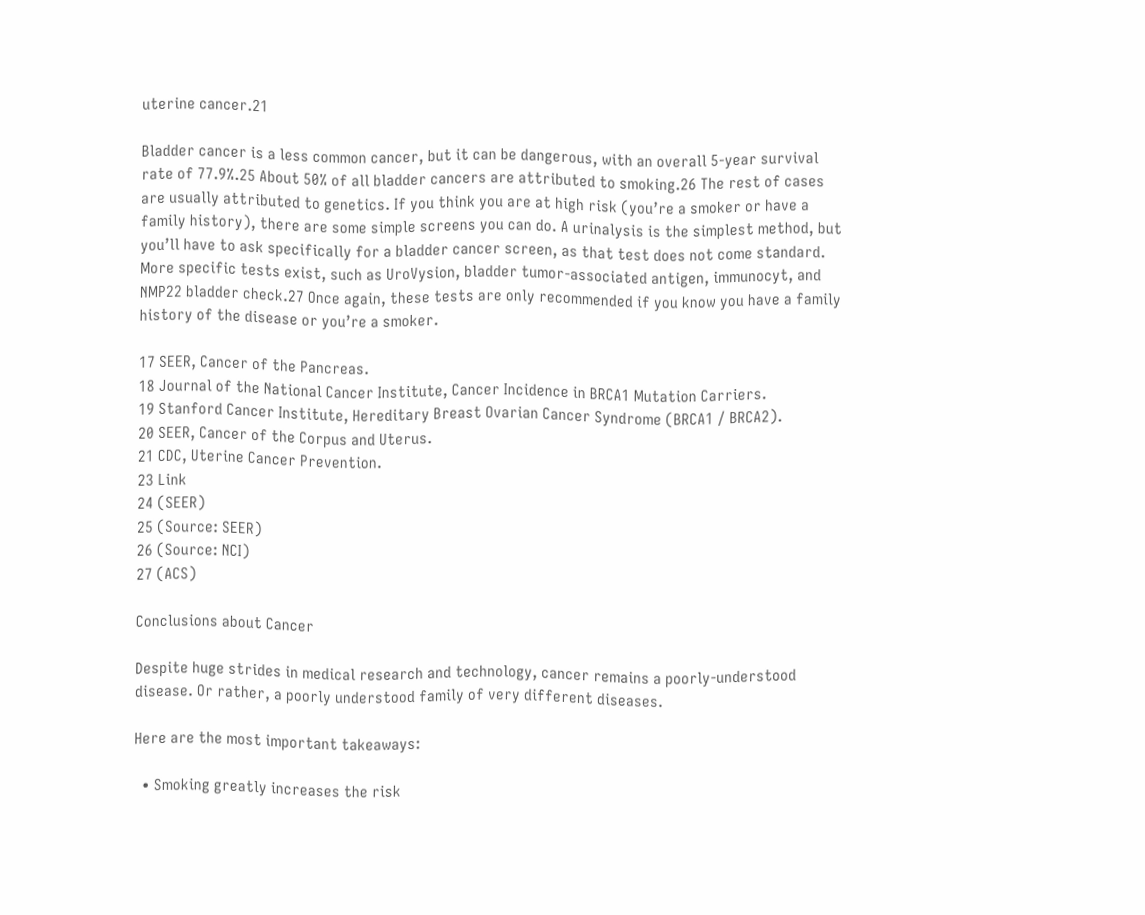uterine cancer.21

Bladder cancer is a less common cancer, but it can be dangerous, with an overall 5-year survival rate of 77.9%.25 About 50% of all bladder cancers are attributed to smoking.26 The rest of cases are usually attributed to genetics. If you think you are at high risk (you’re a smoker or have a family history), there are some simple screens you can do. A urinalysis is the simplest method, but you’ll have to ask specifically for a bladder cancer screen, as that test does not come standard. More specific tests exist, such as UroVysion, bladder tumor-associated antigen, immunocyt, and NMP22 bladder check.27 Once again, these tests are only recommended if you know you have a family history of the disease or you’re a smoker.

17 SEER, Cancer of the Pancreas.
18 Journal of the National Cancer Institute, Cancer Incidence in BRCA1 Mutation Carriers.
19 Stanford Cancer Institute, Hereditary Breast Ovarian Cancer Syndrome (BRCA1 / BRCA2).
20 SEER, Cancer of the Corpus and Uterus.
21 CDC, Uterine Cancer Prevention.
23 Link
24 (SEER)
25 (Source: SEER)
26 (Source: NCI)
27 (ACS)

Conclusions about Cancer

Despite huge strides in medical research and technology, cancer remains a poorly-understood disease. Or rather, a poorly understood family of very different diseases.

Here are the most important takeaways:

  • Smoking greatly increases the risk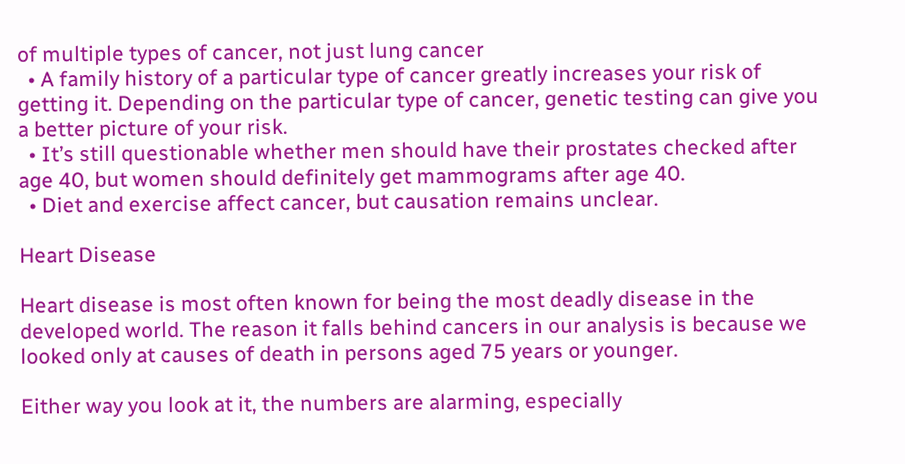of multiple types of cancer, not just lung cancer
  • A family history of a particular type of cancer greatly increases your risk of getting it. Depending on the particular type of cancer, genetic testing can give you a better picture of your risk.
  • It’s still questionable whether men should have their prostates checked after age 40, but women should definitely get mammograms after age 40.
  • Diet and exercise affect cancer, but causation remains unclear.

Heart Disease

Heart disease is most often known for being the most deadly disease in the developed world. The reason it falls behind cancers in our analysis is because we looked only at causes of death in persons aged 75 years or younger.

Either way you look at it, the numbers are alarming, especially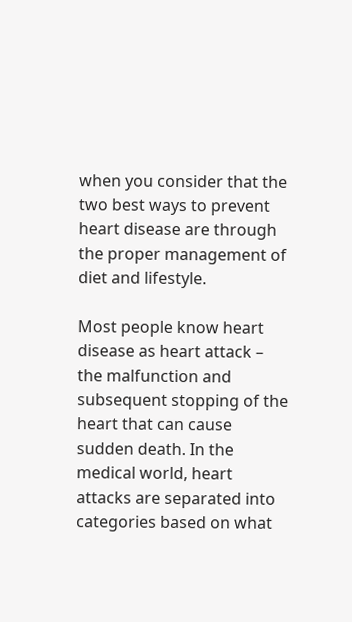when you consider that the two best ways to prevent heart disease are through the proper management of diet and lifestyle.

Most people know heart disease as heart attack – the malfunction and subsequent stopping of the heart that can cause sudden death. In the medical world, heart attacks are separated into categories based on what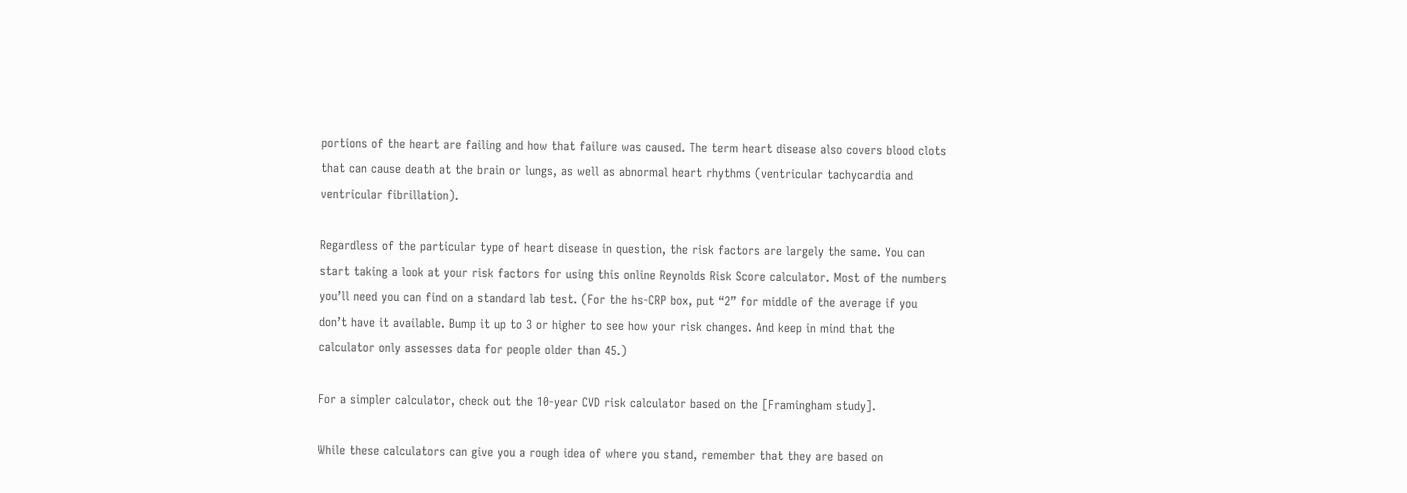portions of the heart are failing and how that failure was caused. The term heart disease also covers blood clots that can cause death at the brain or lungs, as well as abnormal heart rhythms (ventricular tachycardia and ventricular fibrillation).

Regardless of the particular type of heart disease in question, the risk factors are largely the same. You can start taking a look at your risk factors for using this online Reynolds Risk Score calculator. Most of the numbers you’ll need you can find on a standard lab test. (For the hs-CRP box, put “2” for middle of the average if you don’t have it available. Bump it up to 3 or higher to see how your risk changes. And keep in mind that the calculator only assesses data for people older than 45.)

For a simpler calculator, check out the 10-year CVD risk calculator based on the [Framingham study].

While these calculators can give you a rough idea of where you stand, remember that they are based on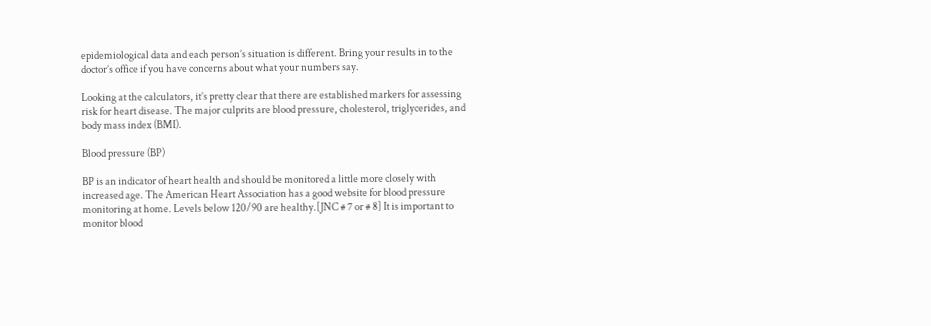epidemiological data and each person’s situation is different. Bring your results in to the doctor’s office if you have concerns about what your numbers say.

Looking at the calculators, it’s pretty clear that there are established markers for assessing risk for heart disease. The major culprits are blood pressure, cholesterol, triglycerides, and body mass index (BMI).

Blood pressure (BP)

BP is an indicator of heart health and should be monitored a little more closely with increased age. The American Heart Association has a good website for blood pressure monitoring at home. Levels below 120/90 are healthy.[JNC # 7 or # 8] It is important to monitor blood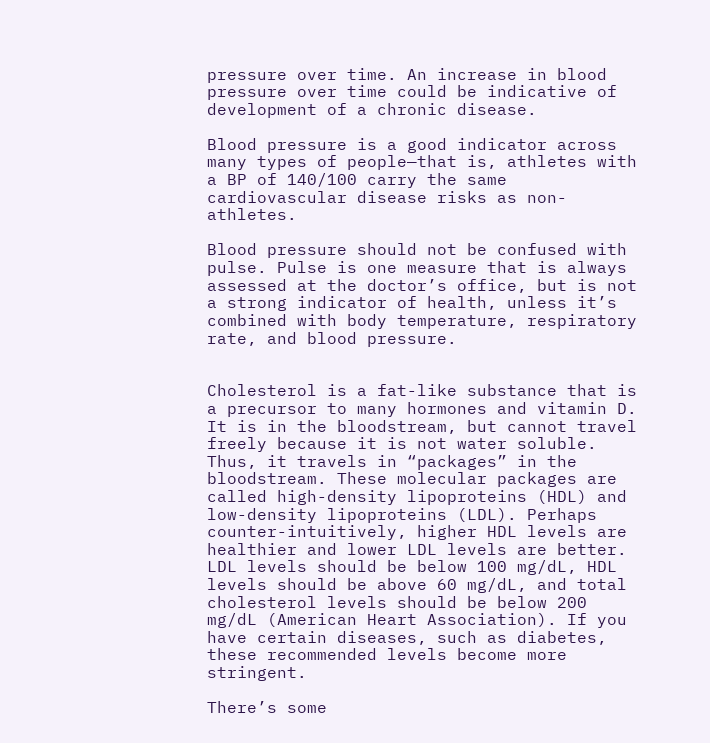pressure over time. An increase in blood pressure over time could be indicative of development of a chronic disease.

Blood pressure is a good indicator across many types of people—that is, athletes with a BP of 140/100 carry the same cardiovascular disease risks as non-athletes.

Blood pressure should not be confused with pulse. Pulse is one measure that is always assessed at the doctor’s office, but is not a strong indicator of health, unless it’s combined with body temperature, respiratory rate, and blood pressure.


Cholesterol is a fat-like substance that is a precursor to many hormones and vitamin D. It is in the bloodstream, but cannot travel freely because it is not water soluble. Thus, it travels in “packages” in the bloodstream. These molecular packages are called high-density lipoproteins (HDL) and low-density lipoproteins (LDL). Perhaps counter-intuitively, higher HDL levels are healthier and lower LDL levels are better. LDL levels should be below 100 mg/dL, HDL levels should be above 60 mg/dL, and total cholesterol levels should be below 200 mg/dL (American Heart Association). If you have certain diseases, such as diabetes, these recommended levels become more stringent.

There’s some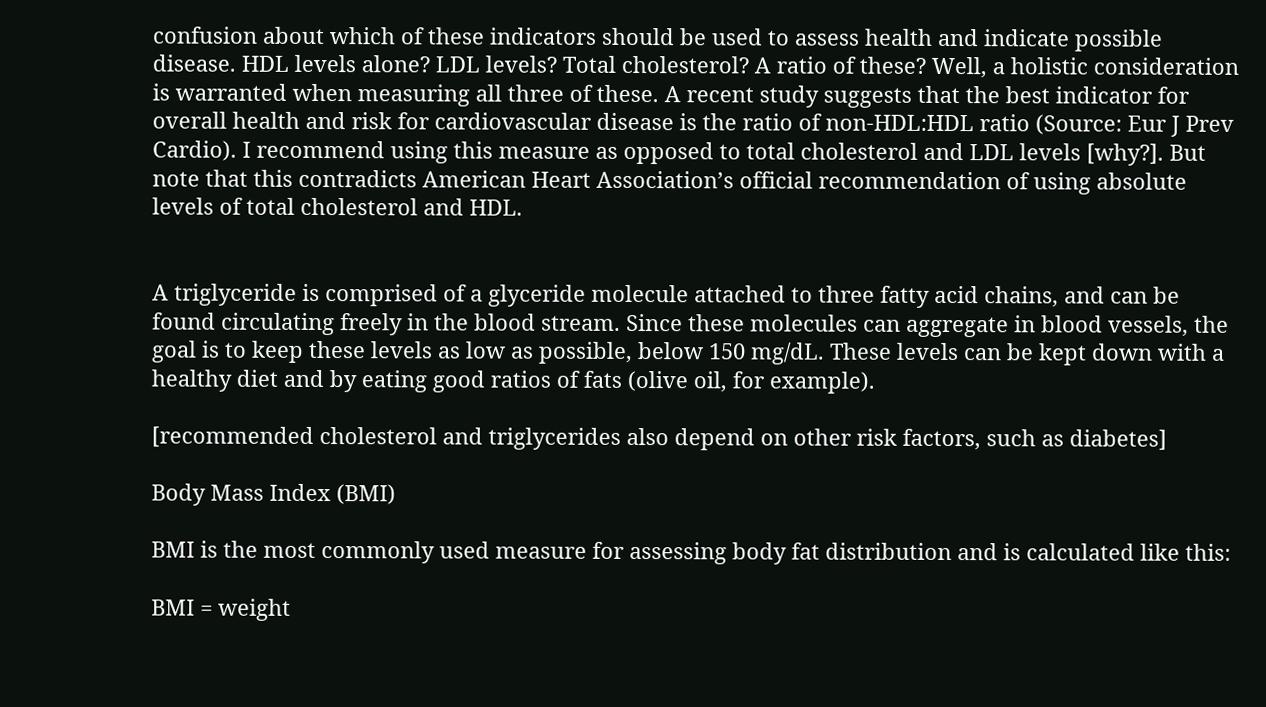confusion about which of these indicators should be used to assess health and indicate possible disease. HDL levels alone? LDL levels? Total cholesterol? A ratio of these? Well, a holistic consideration is warranted when measuring all three of these. A recent study suggests that the best indicator for overall health and risk for cardiovascular disease is the ratio of non-HDL:HDL ratio (Source: Eur J Prev Cardio). I recommend using this measure as opposed to total cholesterol and LDL levels [why?]. But note that this contradicts American Heart Association’s official recommendation of using absolute levels of total cholesterol and HDL.


A triglyceride is comprised of a glyceride molecule attached to three fatty acid chains, and can be found circulating freely in the blood stream. Since these molecules can aggregate in blood vessels, the goal is to keep these levels as low as possible, below 150 mg/dL. These levels can be kept down with a healthy diet and by eating good ratios of fats (olive oil, for example).

[recommended cholesterol and triglycerides also depend on other risk factors, such as diabetes]

Body Mass Index (BMI)

BMI is the most commonly used measure for assessing body fat distribution and is calculated like this:

BMI = weight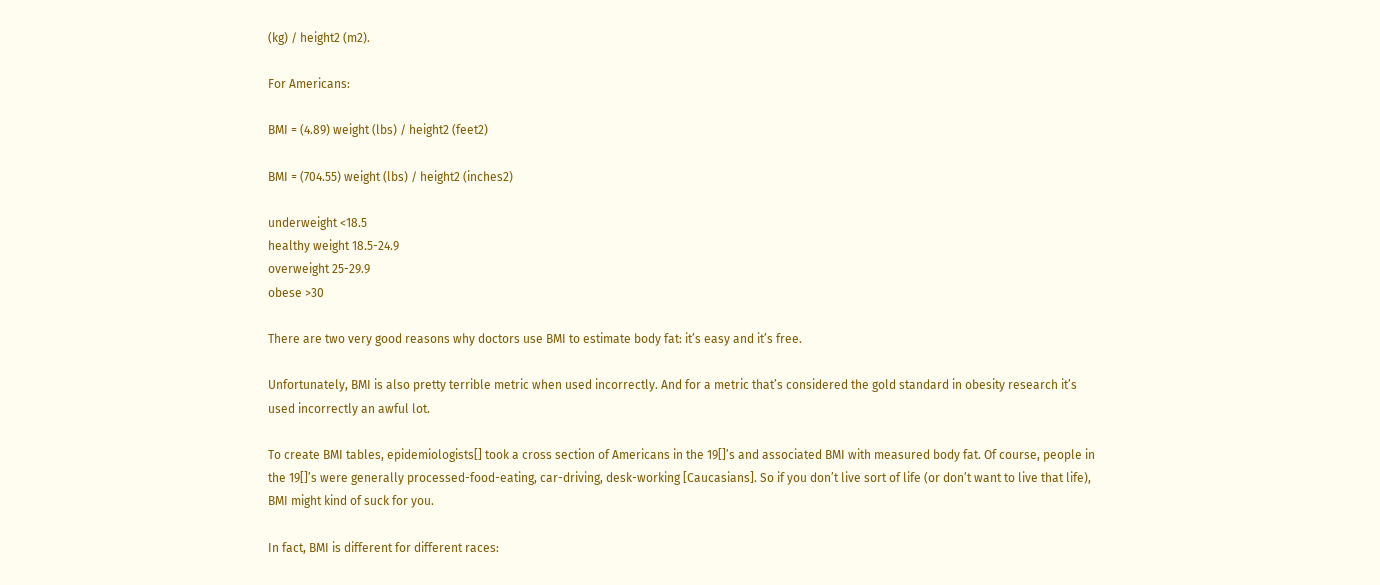(kg) / height2 (m2).

For Americans:

BMI = (4.89) weight (lbs) / height2 (feet2)

BMI = (704.55) weight (lbs) / height2 (inches2)

underweight <18.5
healthy weight 18.5-24.9
overweight 25-29.9
obese >30

There are two very good reasons why doctors use BMI to estimate body fat: it’s easy and it’s free.

Unfortunately, BMI is also pretty terrible metric when used incorrectly. And for a metric that’s considered the gold standard in obesity research it’s used incorrectly an awful lot.

To create BMI tables, epidemiologists[] took a cross section of Americans in the 19[]’s and associated BMI with measured body fat. Of course, people in the 19[]’s were generally processed-food-eating, car-driving, desk-working [Caucasians]. So if you don’t live sort of life (or don’t want to live that life), BMI might kind of suck for you.

In fact, BMI is different for different races: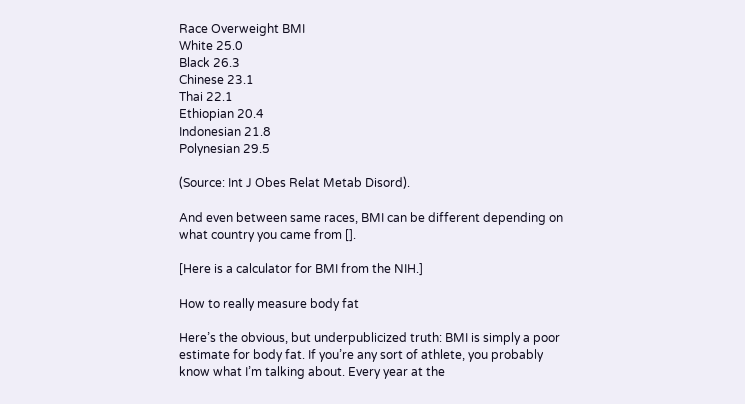Race Overweight BMI
White 25.0
Black 26.3
Chinese 23.1
Thai 22.1
Ethiopian 20.4
Indonesian 21.8
Polynesian 29.5

(Source: Int J Obes Relat Metab Disord).

And even between same races, BMI can be different depending on what country you came from [].

[Here is a calculator for BMI from the NIH.]

How to really measure body fat

Here’s the obvious, but underpublicized truth: BMI is simply a poor estimate for body fat. If you’re any sort of athlete, you probably know what I’m talking about. Every year at the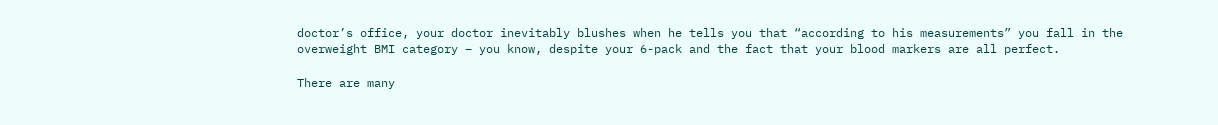doctor’s office, your doctor inevitably blushes when he tells you that “according to his measurements” you fall in the overweight BMI category – you know, despite your 6-pack and the fact that your blood markers are all perfect.

There are many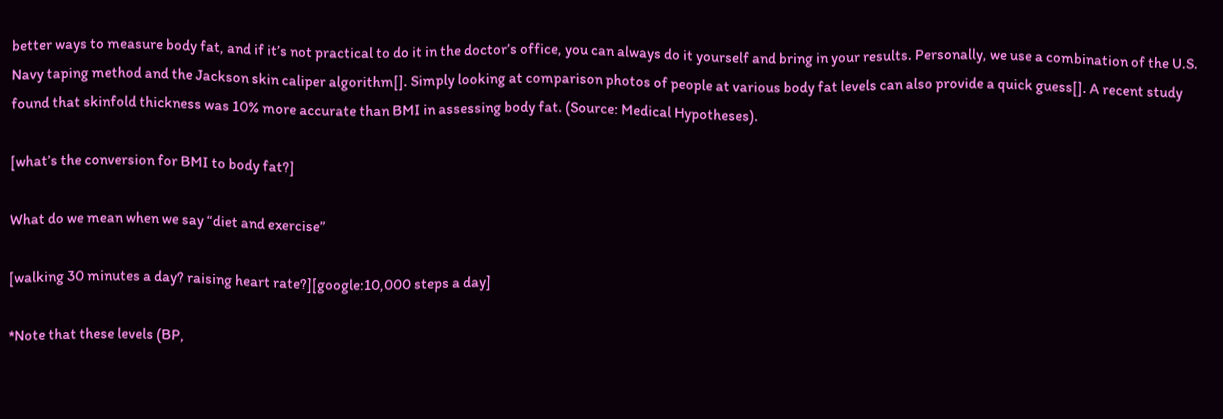better ways to measure body fat, and if it’s not practical to do it in the doctor’s office, you can always do it yourself and bring in your results. Personally, we use a combination of the U.S. Navy taping method and the Jackson skin caliper algorithm[]. Simply looking at comparison photos of people at various body fat levels can also provide a quick guess[]. A recent study found that skinfold thickness was 10% more accurate than BMI in assessing body fat. (Source: Medical Hypotheses).

[what’s the conversion for BMI to body fat?]

What do we mean when we say “diet and exercise”

[walking 30 minutes a day? raising heart rate?][google:10,000 steps a day]

*Note that these levels (BP,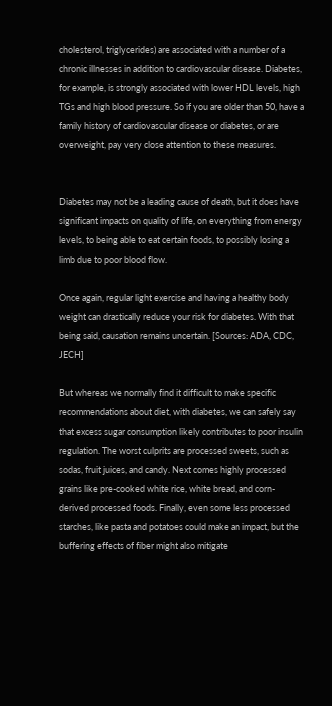cholesterol, triglycerides) are associated with a number of a chronic illnesses in addition to cardiovascular disease. Diabetes, for example, is strongly associated with lower HDL levels, high TGs and high blood pressure. So if you are older than 50, have a family history of cardiovascular disease or diabetes, or are overweight, pay very close attention to these measures.


Diabetes may not be a leading cause of death, but it does have significant impacts on quality of life, on everything from energy levels, to being able to eat certain foods, to possibly losing a limb due to poor blood flow.

Once again, regular light exercise and having a healthy body weight can drastically reduce your risk for diabetes. With that being said, causation remains uncertain. [Sources: ADA, CDC, JECH]

But whereas we normally find it difficult to make specific recommendations about diet, with diabetes, we can safely say that excess sugar consumption likely contributes to poor insulin regulation. The worst culprits are processed sweets, such as sodas, fruit juices, and candy. Next comes highly processed grains like pre-cooked white rice, white bread, and corn-derived processed foods. Finally, even some less processed starches, like pasta and potatoes could make an impact, but the buffering effects of fiber might also mitigate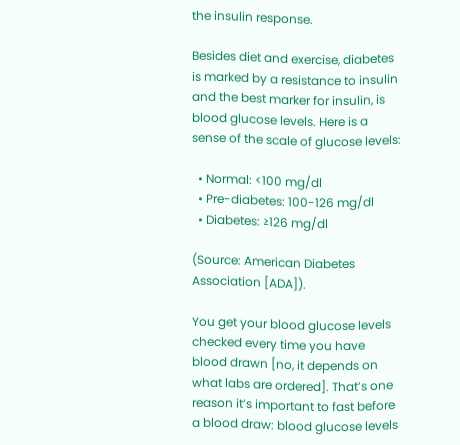the insulin response.

Besides diet and exercise, diabetes is marked by a resistance to insulin and the best marker for insulin, is blood glucose levels. Here is a sense of the scale of glucose levels:

  • Normal: <100 mg/dl
  • Pre-diabetes: 100-126 mg/dl
  • Diabetes: ≥126 mg/dl

(Source: American Diabetes Association [ADA]).

You get your blood glucose levels checked every time you have blood drawn [no, it depends on what labs are ordered]. That’s one reason it’s important to fast before a blood draw: blood glucose levels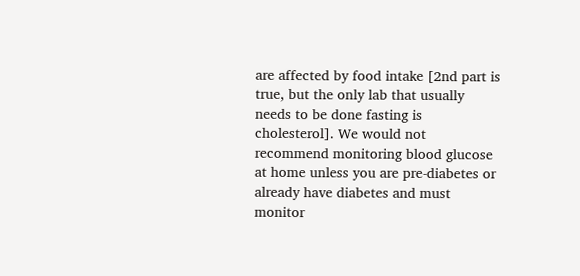are affected by food intake [2nd part is true, but the only lab that usually needs to be done fasting is cholesterol]. We would not recommend monitoring blood glucose at home unless you are pre-diabetes or already have diabetes and must monitor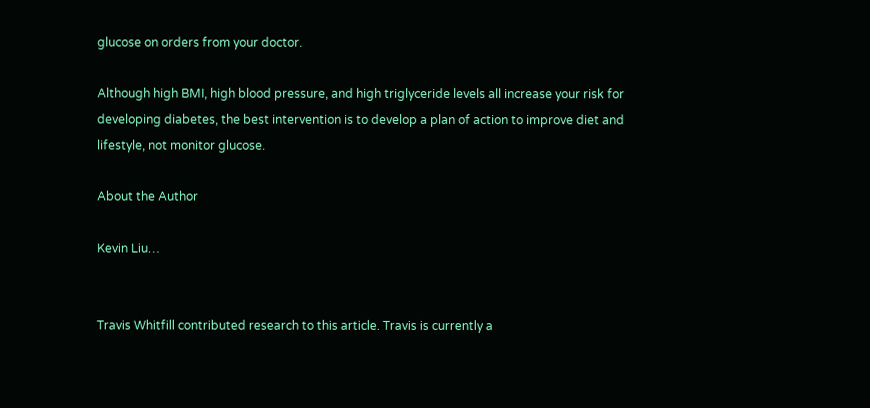glucose on orders from your doctor.

Although high BMI, high blood pressure, and high triglyceride levels all increase your risk for developing diabetes, the best intervention is to develop a plan of action to improve diet and lifestyle, not monitor glucose.

About the Author

Kevin Liu…


Travis Whitfill contributed research to this article. Travis is currently a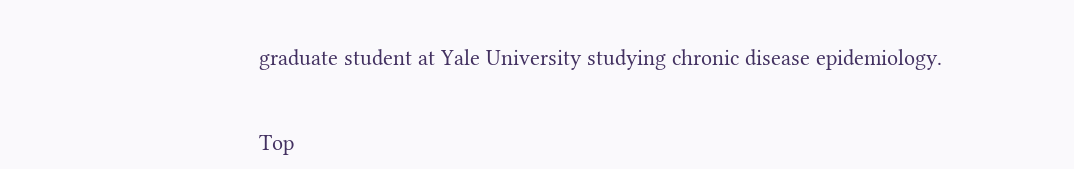graduate student at Yale University studying chronic disease epidemiology.


Top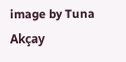image by Tuna Akçay